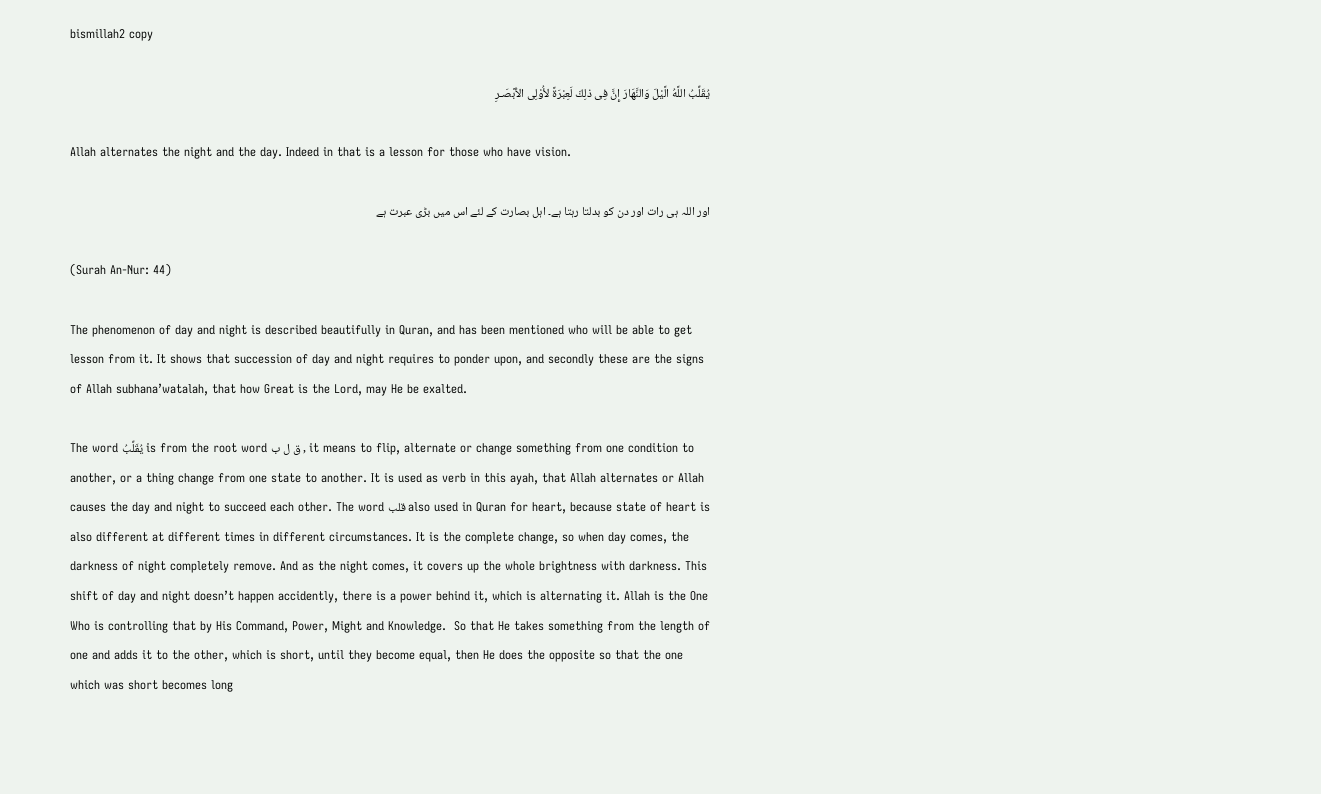bismillah2 copy

يُقَلِّبُ اللَّهُ الَّيْلَ وَالنَّهَارَ إِنَّ فِى ذلِكَ لَعِبْرَةً لأُوْلِى الاٌّبْصَـرِ

Allah alternates the night and the day. Indeed in that is a lesson for those who have vision.

اور اللہ ہی رات اور دن کو بدلتا رہتا ہے۔ اہل بصارت کے لئے اس میں بڑی عبرت ہے

(Surah An-Nur: 44)

The phenomenon of day and night is described beautifully in Quran, and has been mentioned who will be able to get lesson from it. It shows that succession of day and night requires to ponder upon, and secondly these are the signs of Allah subhana’watalah, that how Great is the Lord, may He be exalted.

The word يُقَلِّبُ is from the root word ق ل ب , it means to flip, alternate or change something from one condition to another, or a thing change from one state to another. It is used as verb in this ayah, that Allah alternates or Allah causes the day and night to succeed each other. The word قلب also used in Quran for heart, because state of heart is also different at different times in different circumstances. It is the complete change, so when day comes, the darkness of night completely remove. And as the night comes, it covers up the whole brightness with darkness. This shift of day and night doesn’t happen accidently, there is a power behind it, which is alternating it. Allah is the One Who is controlling that by His Command, Power, Might and Knowledge.  So that He takes something from the length of one and adds it to the other, which is short, until they become equal, then He does the opposite so that the one which was short becomes long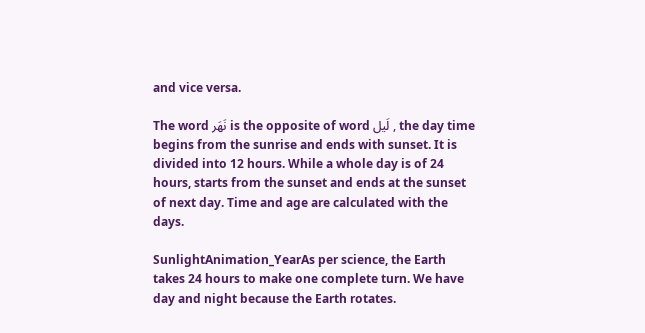and vice versa.

The word نَھَر is the opposite of word لَیل , the day time begins from the sunrise and ends with sunset. It is divided into 12 hours. While a whole day is of 24 hours, starts from the sunset and ends at the sunset of next day. Time and age are calculated with the days.

SunlightAnimation_YearAs per science, the Earth takes 24 hours to make one complete turn. We have day and night because the Earth rotates.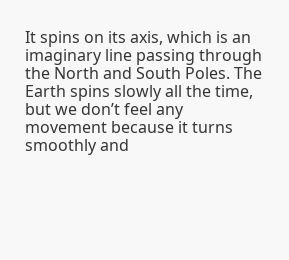It spins on its axis, which is an imaginary line passing through the North and South Poles. The Earth spins slowly all the time, but we don’t feel any movement because it turns smoothly and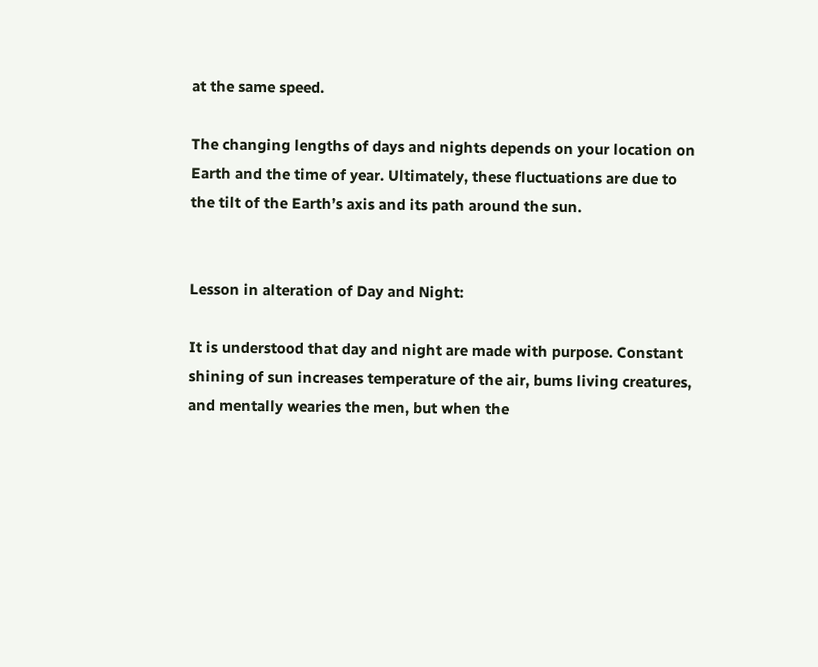at the same speed.

The changing lengths of days and nights depends on your location on Earth and the time of year. Ultimately, these fluctuations are due to the tilt of the Earth’s axis and its path around the sun.


Lesson in alteration of Day and Night:

It is understood that day and night are made with purpose. Constant shining of sun increases temperature of the air, bums living creatures, and mentally wearies the men, but when the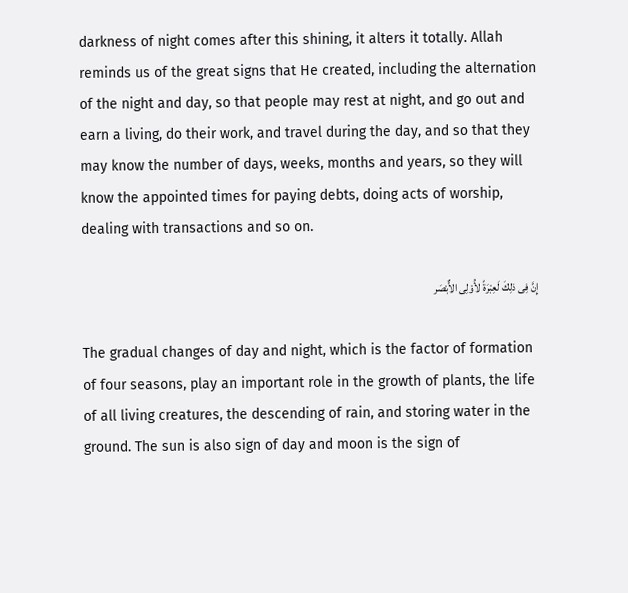darkness of night comes after this shining, it alters it totally. Allah reminds us of the great signs that He created, including the alternation of the night and day, so that people may rest at night, and go out and earn a living, do their work, and travel during the day, and so that they may know the number of days, weeks, months and years, so they will know the appointed times for paying debts, doing acts of worship, dealing with transactions and so on.

إِنَّ فِى ذلِكَ لَعِبْرَةً لأُوْلِى الاٌّبْصَر

The gradual changes of day and night, which is the factor of formation of four seasons, play an important role in the growth of plants, the life of all living creatures, the descending of rain, and storing water in the ground. The sun is also sign of day and moon is the sign of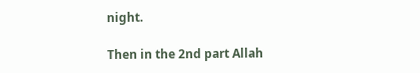night.

Then in the 2nd part Allah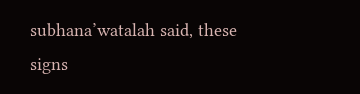subhana’watalah said, these signs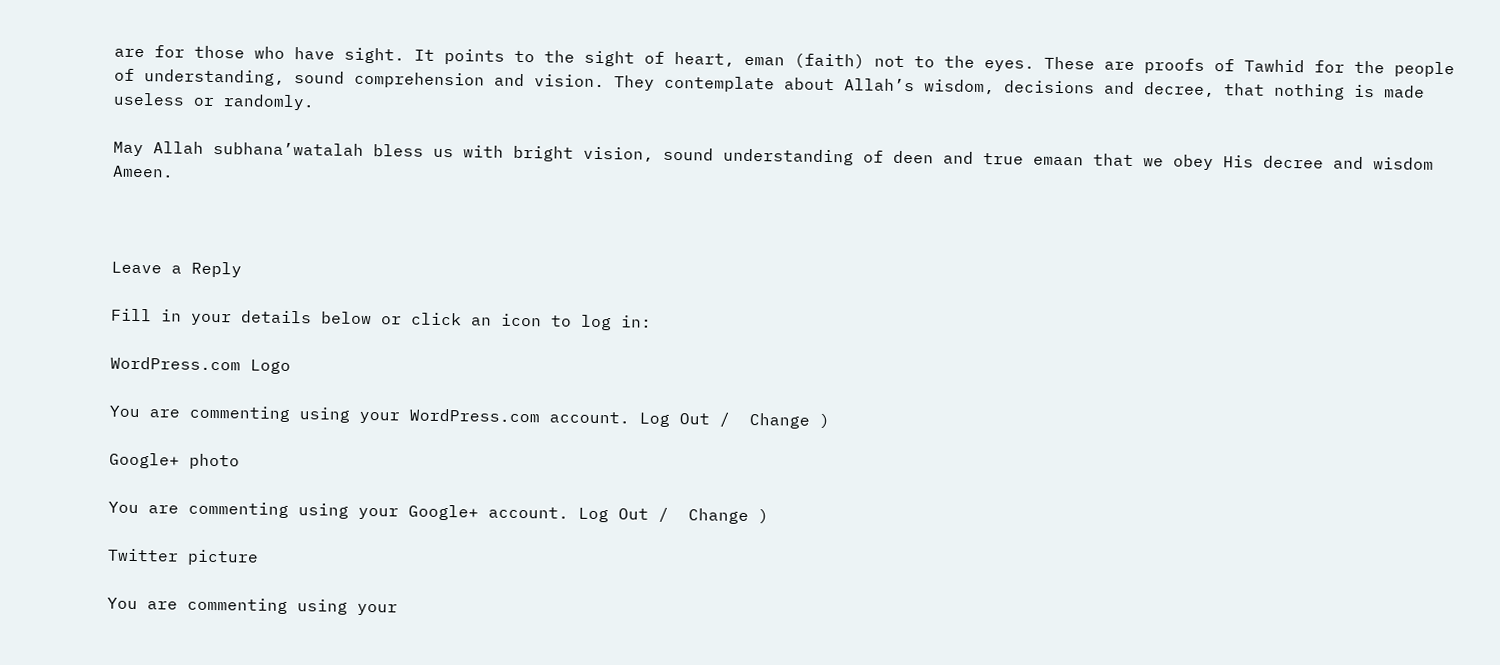are for those who have sight. It points to the sight of heart, eman (faith) not to the eyes. These are proofs of Tawhid for the people of understanding, sound comprehension and vision. They contemplate about Allah’s wisdom, decisions and decree, that nothing is made useless or randomly.

May Allah subhana’watalah bless us with bright vision, sound understanding of deen and true emaan that we obey His decree and wisdom Ameen.



Leave a Reply

Fill in your details below or click an icon to log in:

WordPress.com Logo

You are commenting using your WordPress.com account. Log Out /  Change )

Google+ photo

You are commenting using your Google+ account. Log Out /  Change )

Twitter picture

You are commenting using your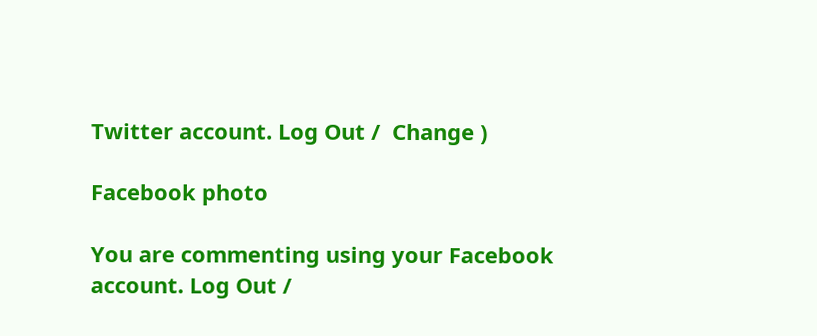Twitter account. Log Out /  Change )

Facebook photo

You are commenting using your Facebook account. Log Out /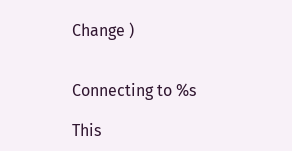Change )


Connecting to %s

This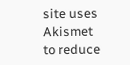site uses Akismet to reduce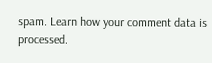spam. Learn how your comment data is processed.